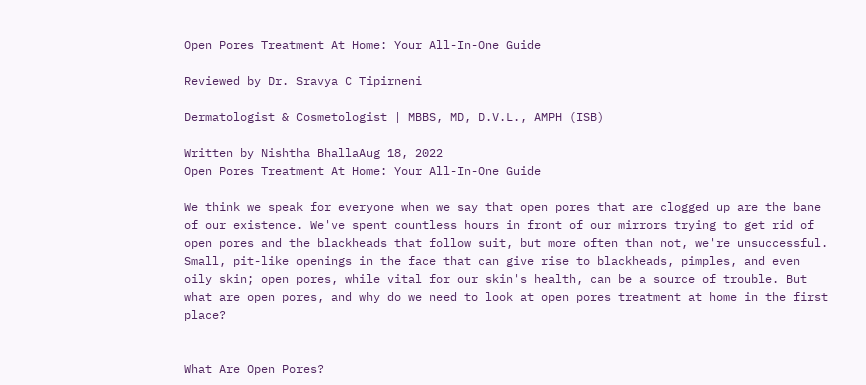Open Pores Treatment At Home: Your All-In-One Guide

Reviewed by Dr. Sravya C Tipirneni

Dermatologist & Cosmetologist | MBBS, MD, D.V.L., AMPH (ISB)

Written by Nishtha BhallaAug 18, 2022
Open Pores Treatment At Home: Your All-In-One Guide

We think we speak for everyone when we say that open pores that are clogged up are the bane of our existence. We've spent countless hours in front of our mirrors trying to get rid of open pores and the blackheads that follow suit, but more often than not, we're unsuccessful. Small, pit-like openings in the face that can give rise to blackheads, pimples, and even oily skin; open pores, while vital for our skin's health, can be a source of trouble. But what are open pores, and why do we need to look at open pores treatment at home in the first place?


What Are Open Pores?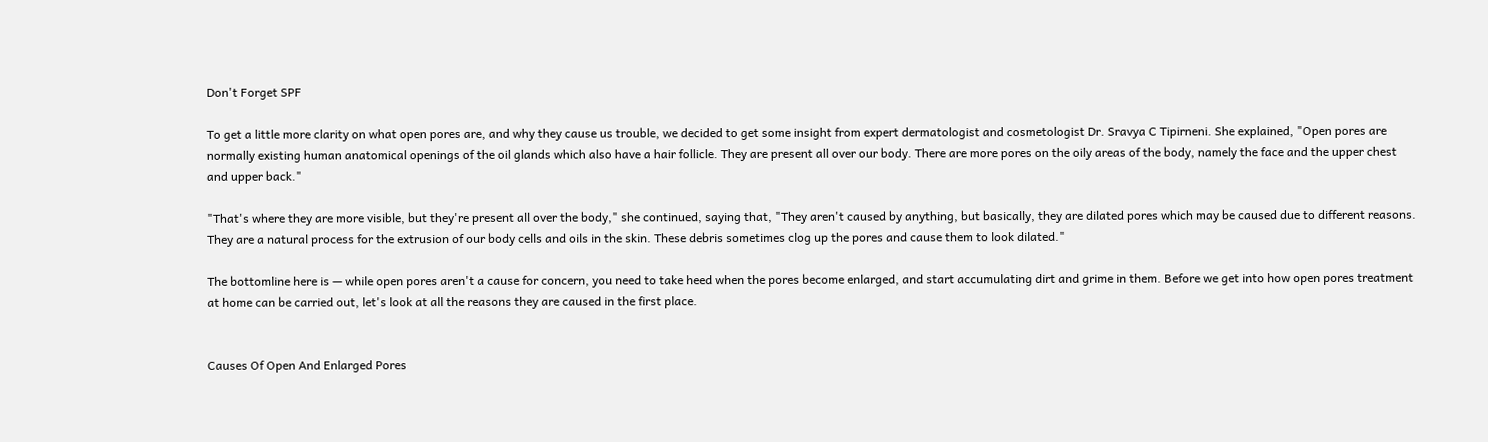Don't Forget SPF

To get a little more clarity on what open pores are, and why they cause us trouble, we decided to get some insight from expert dermatologist and cosmetologist Dr. Sravya C Tipirneni. She explained, "Open pores are normally existing human anatomical openings of the oil glands which also have a hair follicle. They are present all over our body. There are more pores on the oily areas of the body, namely the face and the upper chest and upper back."

"That's where they are more visible, but they're present all over the body," she continued, saying that, "They aren't caused by anything, but basically, they are dilated pores which may be caused due to different reasons. They are a natural process for the extrusion of our body cells and oils in the skin. These debris sometimes clog up the pores and cause them to look dilated."

The bottomline here is — while open pores aren't a cause for concern, you need to take heed when the pores become enlarged, and start accumulating dirt and grime in them. Before we get into how open pores treatment at home can be carried out, let's look at all the reasons they are caused in the first place.


Causes Of Open And Enlarged Pores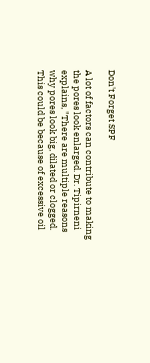Don't Forget SPF

A lot of factors can contribute to making the pores look enlarged. Dr. Tipirneni explains, "There are multiple reasons why pores look big, dilated or clogged. This could be because of excessive oil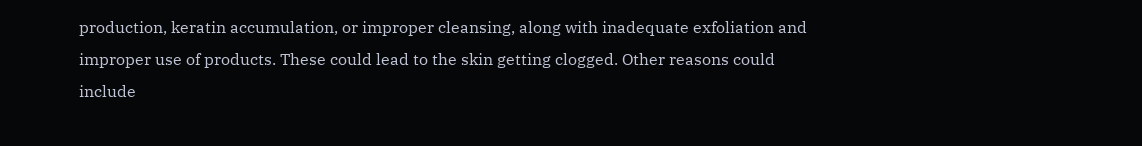production, keratin accumulation, or improper cleansing, along with inadequate exfoliation and improper use of products. These could lead to the skin getting clogged. Other reasons could include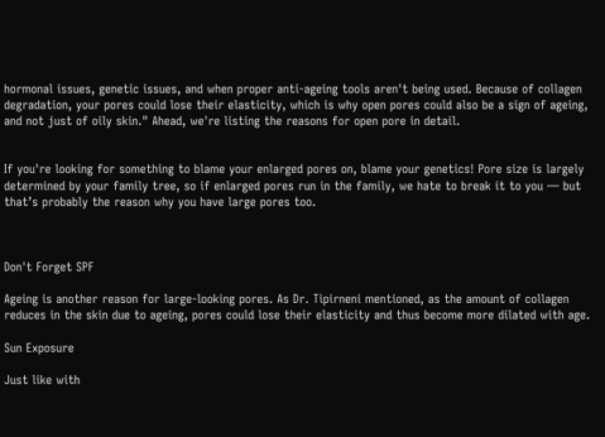hormonal issues, genetic issues, and when proper anti-ageing tools aren't being used. Because of collagen degradation, your pores could lose their elasticity, which is why open pores could also be a sign of ageing, and not just of oily skin." Ahead, we're listing the reasons for open pore in detail.


If you're looking for something to blame your enlarged pores on, blame your genetics! Pore size is largely determined by your family tree, so if enlarged pores run in the family, we hate to break it to you — but that’s probably the reason why you have large pores too.



Don't Forget SPF

Ageing is another reason for large-looking pores. As Dr. Tipirneni mentioned, as the amount of collagen reduces in the skin due to ageing, pores could lose their elasticity and thus become more dilated with age.

Sun Exposure

Just like with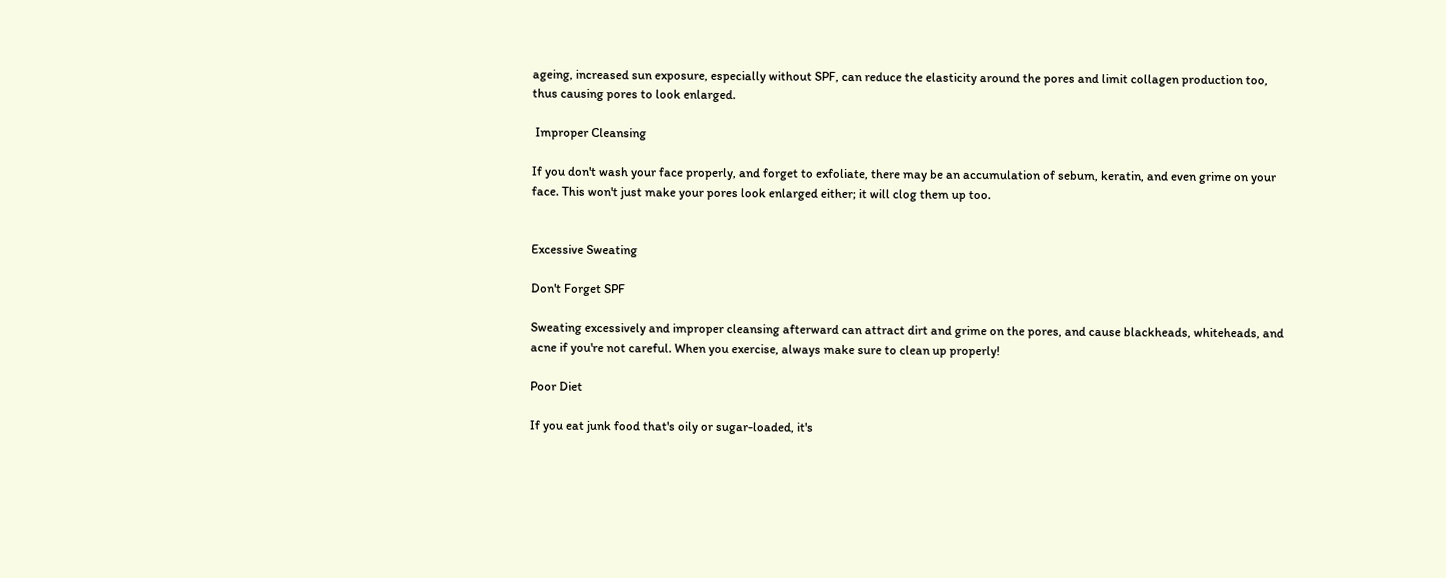ageing, increased sun exposure, especially without SPF, can reduce the elasticity around the pores and limit collagen production too, thus causing pores to look enlarged.

 Improper Cleansing

If you don't wash your face properly, and forget to exfoliate, there may be an accumulation of sebum, keratin, and even grime on your face. This won't just make your pores look enlarged either; it will clog them up too.


Excessive Sweating

Don't Forget SPF

Sweating excessively and improper cleansing afterward can attract dirt and grime on the pores, and cause blackheads, whiteheads, and acne if you're not careful. When you exercise, always make sure to clean up properly!

Poor Diet

If you eat junk food that's oily or sugar-loaded, it's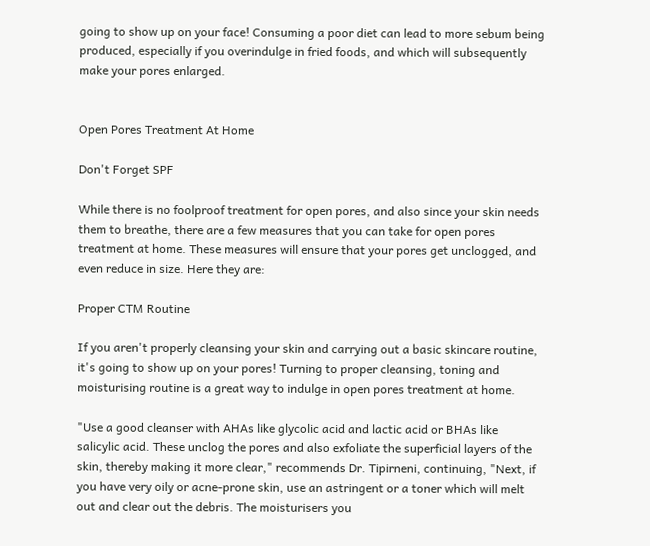going to show up on your face! Consuming a poor diet can lead to more sebum being produced, especially if you overindulge in fried foods, and which will subsequently make your pores enlarged.


Open Pores Treatment At Home

Don't Forget SPF

While there is no foolproof treatment for open pores, and also since your skin needs them to breathe, there are a few measures that you can take for open pores treatment at home. These measures will ensure that your pores get unclogged, and even reduce in size. Here they are:

Proper CTM Routine

If you aren't properly cleansing your skin and carrying out a basic skincare routine, it's going to show up on your pores! Turning to proper cleansing, toning and moisturising routine is a great way to indulge in open pores treatment at home.

"Use a good cleanser with AHAs like glycolic acid and lactic acid or BHAs like salicylic acid. These unclog the pores and also exfoliate the superficial layers of the skin, thereby making it more clear," recommends Dr. Tipirneni, continuing, "Next, if you have very oily or acne-prone skin, use an astringent or a toner which will melt out and clear out the debris. The moisturisers you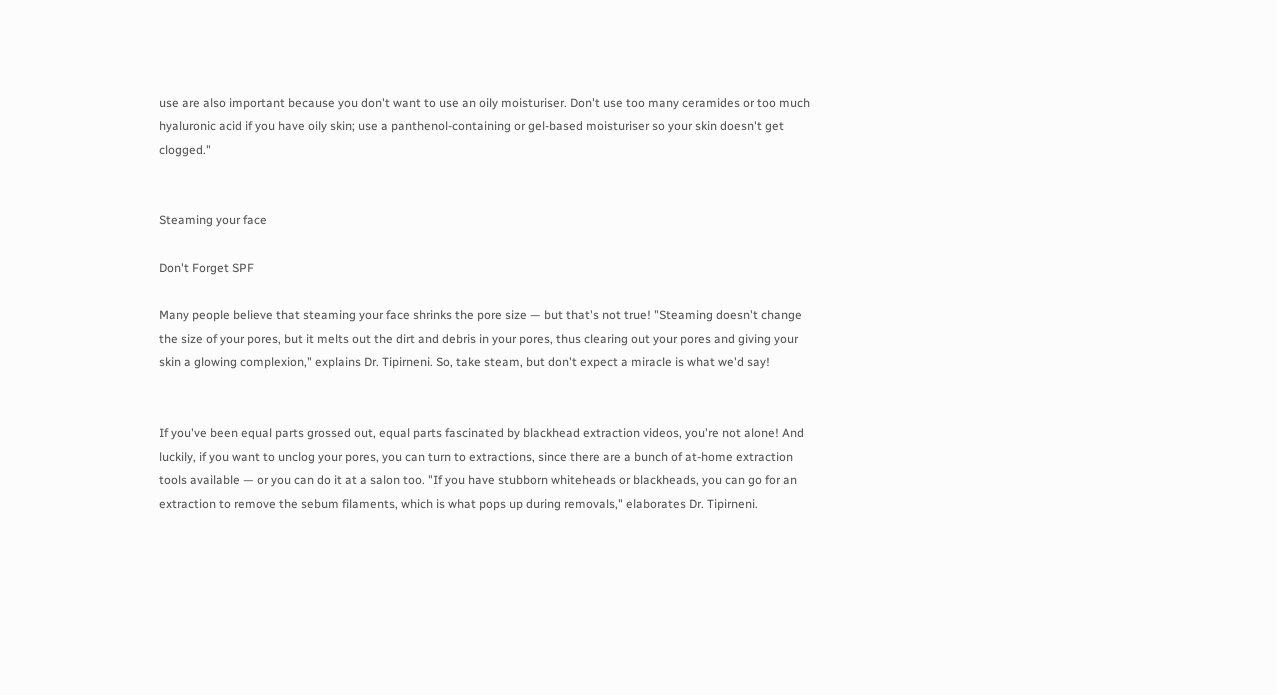use are also important because you don't want to use an oily moisturiser. Don't use too many ceramides or too much hyaluronic acid if you have oily skin; use a panthenol-containing or gel-based moisturiser so your skin doesn't get clogged."


Steaming your face

Don't Forget SPF

Many people believe that steaming your face shrinks the pore size — but that's not true! "Steaming doesn't change the size of your pores, but it melts out the dirt and debris in your pores, thus clearing out your pores and giving your skin a glowing complexion," explains Dr. Tipirneni. So, take steam, but don't expect a miracle is what we'd say!


If you've been equal parts grossed out, equal parts fascinated by blackhead extraction videos, you're not alone! And luckily, if you want to unclog your pores, you can turn to extractions, since there are a bunch of at-home extraction tools available — or you can do it at a salon too. "If you have stubborn whiteheads or blackheads, you can go for an extraction to remove the sebum filaments, which is what pops up during removals," elaborates Dr. Tipirneni.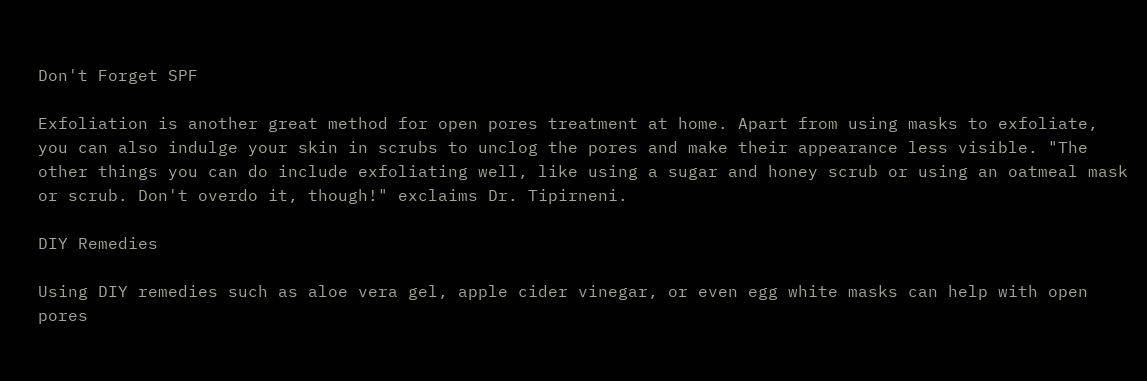Don't Forget SPF

Exfoliation is another great method for open pores treatment at home. Apart from using masks to exfoliate, you can also indulge your skin in scrubs to unclog the pores and make their appearance less visible. "The other things you can do include exfoliating well, like using a sugar and honey scrub or using an oatmeal mask or scrub. Don't overdo it, though!" exclaims Dr. Tipirneni.

DIY Remedies

Using DIY remedies such as aloe vera gel, apple cider vinegar, or even egg white masks can help with open pores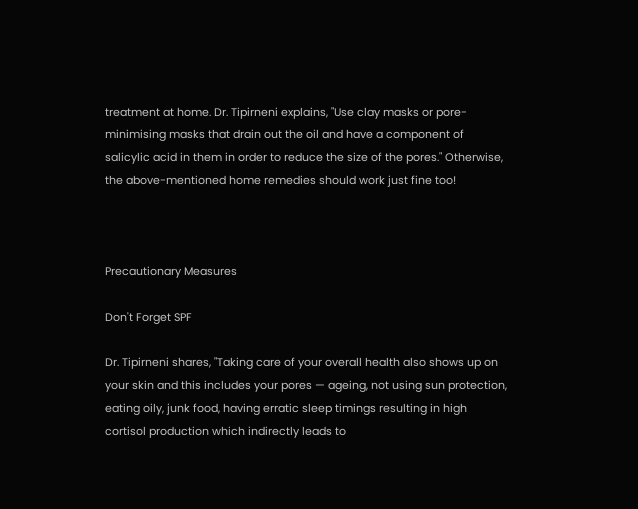treatment at home. Dr. Tipirneni explains, "Use clay masks or pore-minimising masks that drain out the oil and have a component of salicylic acid in them in order to reduce the size of the pores." Otherwise, the above-mentioned home remedies should work just fine too!



Precautionary Measures

Don't Forget SPF

Dr. Tipirneni shares, "Taking care of your overall health also shows up on your skin and this includes your pores — ageing, not using sun protection, eating oily, junk food, having erratic sleep timings resulting in high cortisol production which indirectly leads to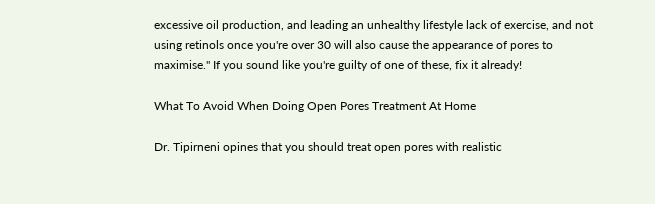excessive oil production, and leading an unhealthy lifestyle lack of exercise, and not using retinols once you're over 30 will also cause the appearance of pores to maximise." If you sound like you're guilty of one of these, fix it already!

What To Avoid When Doing Open Pores Treatment At Home

Dr. Tipirneni opines that you should treat open pores with realistic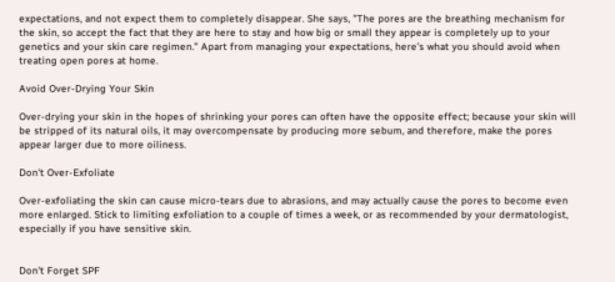expectations, and not expect them to completely disappear. She says, "The pores are the breathing mechanism for the skin, so accept the fact that they are here to stay and how big or small they appear is completely up to your genetics and your skin care regimen." Apart from managing your expectations, here's what you should avoid when treating open pores at home.

Avoid Over-Drying Your Skin

Over-drying your skin in the hopes of shrinking your pores can often have the opposite effect; because your skin will be stripped of its natural oils, it may overcompensate by producing more sebum, and therefore, make the pores appear larger due to more oiliness.

Don't Over-Exfoliate

Over-exfoliating the skin can cause micro-tears due to abrasions, and may actually cause the pores to become even more enlarged. Stick to limiting exfoliation to a couple of times a week, or as recommended by your dermatologist, especially if you have sensitive skin.


Don't Forget SPF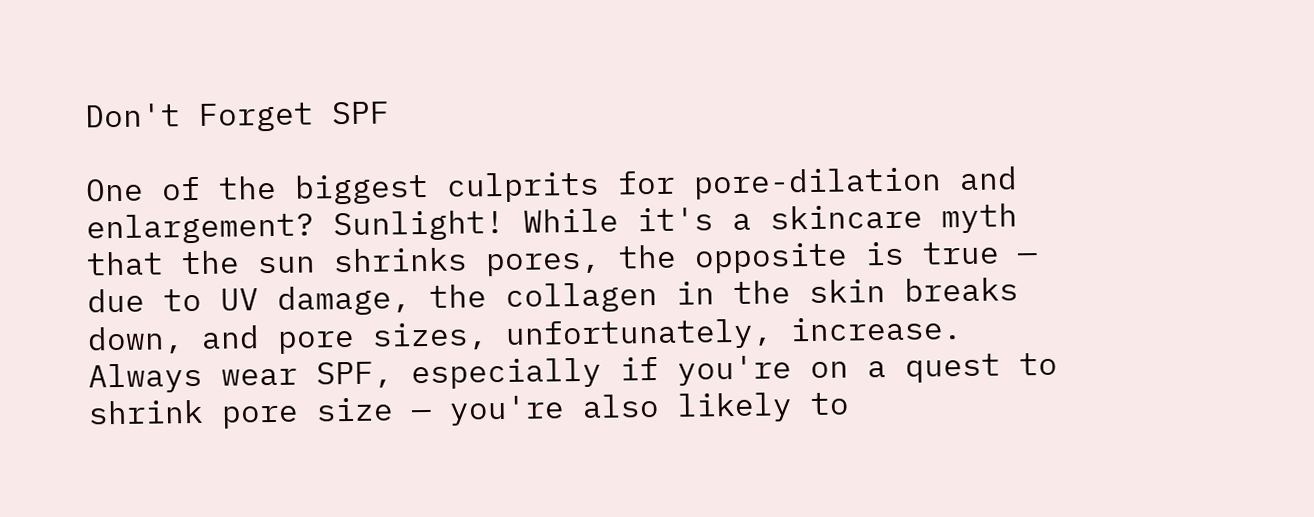Don't Forget SPF

One of the biggest culprits for pore-dilation and enlargement? Sunlight! While it's a skincare myth that the sun shrinks pores, the opposite is true — due to UV damage, the collagen in the skin breaks down, and pore sizes, unfortunately, increase. Always wear SPF, especially if you're on a quest to shrink pore size — you're also likely to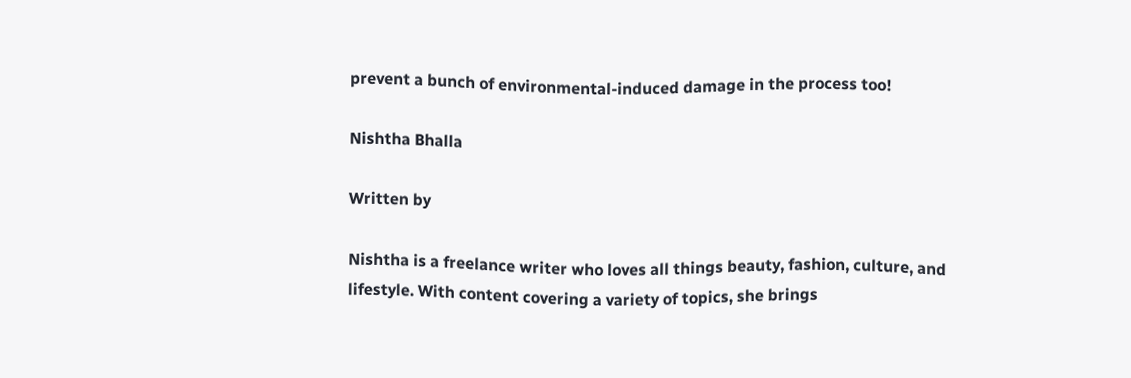prevent a bunch of environmental-induced damage in the process too!

Nishtha Bhalla

Written by

Nishtha is a freelance writer who loves all things beauty, fashion, culture, and lifestyle. With content covering a variety of topics, she brings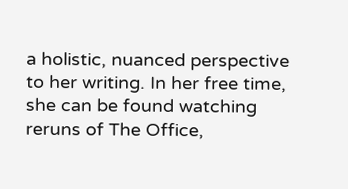a holistic, nuanced perspective to her writing. In her free time, she can be found watching reruns of The Office,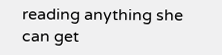reading anything she can get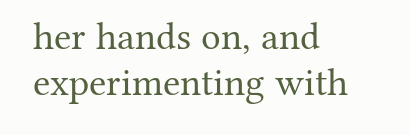her hands on, and experimenting with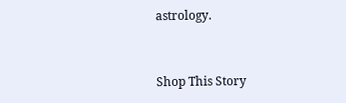astrology.


Shop This Story